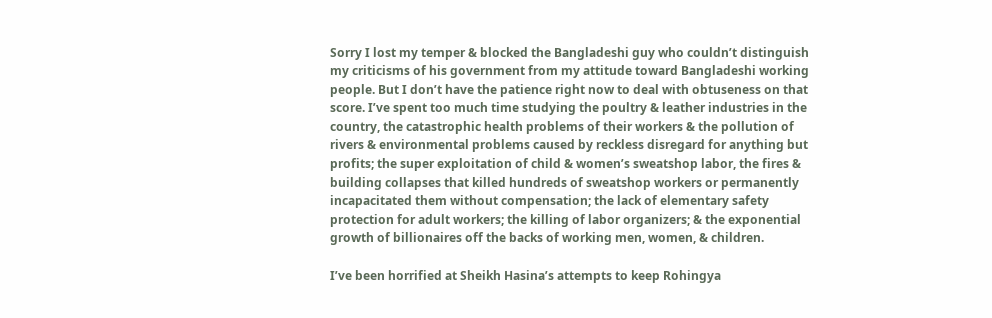Sorry I lost my temper & blocked the Bangladeshi guy who couldn’t distinguish my criticisms of his government from my attitude toward Bangladeshi working people. But I don’t have the patience right now to deal with obtuseness on that score. I’ve spent too much time studying the poultry & leather industries in the country, the catastrophic health problems of their workers & the pollution of rivers & environmental problems caused by reckless disregard for anything but profits; the super exploitation of child & women’s sweatshop labor, the fires & building collapses that killed hundreds of sweatshop workers or permanently incapacitated them without compensation; the lack of elementary safety protection for adult workers; the killing of labor organizers; & the exponential growth of billionaires off the backs of working men, women, & children.

I’ve been horrified at Sheikh Hasina’s attempts to keep Rohingya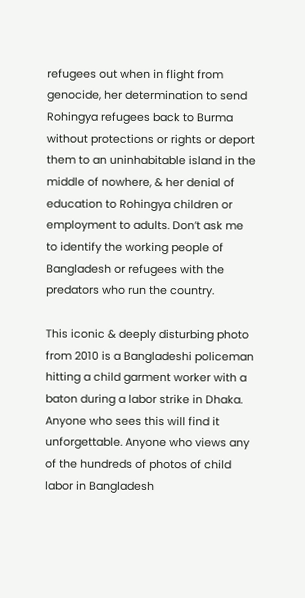refugees out when in flight from genocide, her determination to send Rohingya refugees back to Burma without protections or rights or deport them to an uninhabitable island in the middle of nowhere, & her denial of education to Rohingya children or employment to adults. Don’t ask me to identify the working people of Bangladesh or refugees with the predators who run the country.

This iconic & deeply disturbing photo from 2010 is a Bangladeshi policeman hitting a child garment worker with a baton during a labor strike in Dhaka. Anyone who sees this will find it unforgettable. Anyone who views any of the hundreds of photos of child labor in Bangladesh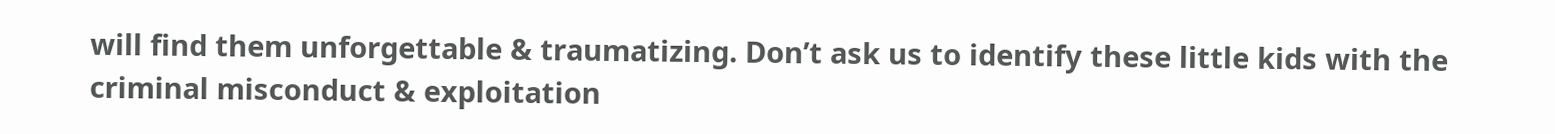will find them unforgettable & traumatizing. Don’t ask us to identify these little kids with the criminal misconduct & exploitation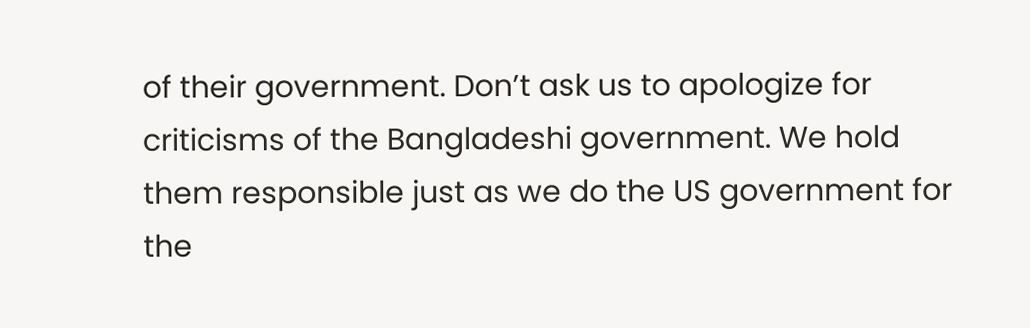of their government. Don’t ask us to apologize for criticisms of the Bangladeshi government. We hold them responsible just as we do the US government for the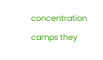concentration camps they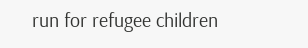run for refugee children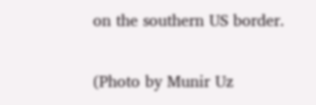on the southern US border.

(Photo by Munir Uz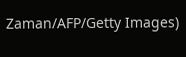Zaman/AFP/Getty Images)